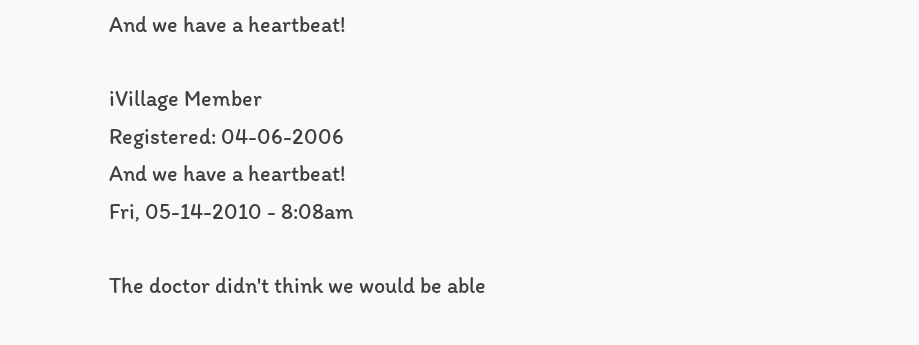And we have a heartbeat!

iVillage Member
Registered: 04-06-2006
And we have a heartbeat!
Fri, 05-14-2010 - 8:08am

The doctor didn't think we would be able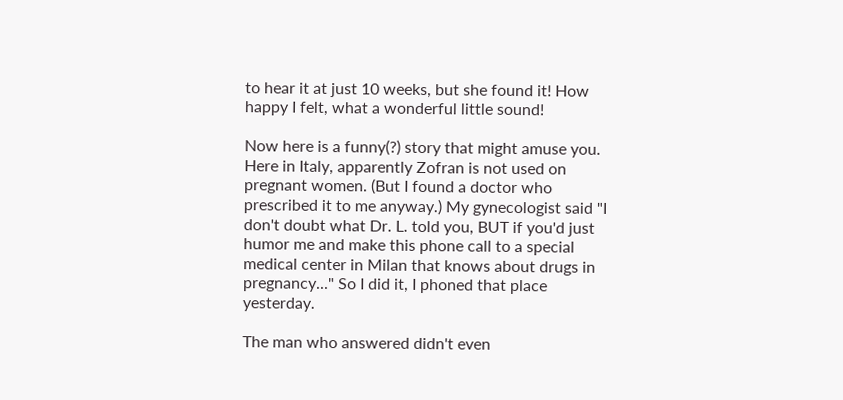to hear it at just 10 weeks, but she found it! How happy I felt, what a wonderful little sound!

Now here is a funny(?) story that might amuse you. Here in Italy, apparently Zofran is not used on pregnant women. (But I found a doctor who prescribed it to me anyway.) My gynecologist said "I don't doubt what Dr. L. told you, BUT if you'd just humor me and make this phone call to a special medical center in Milan that knows about drugs in pregnancy..." So I did it, I phoned that place yesterday.

The man who answered didn't even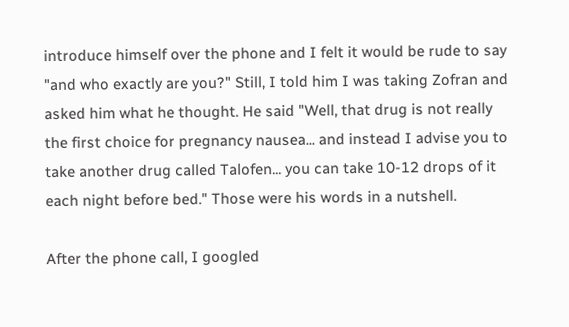introduce himself over the phone and I felt it would be rude to say "and who exactly are you?" Still, I told him I was taking Zofran and asked him what he thought. He said "Well, that drug is not really the first choice for pregnancy nausea... and instead I advise you to take another drug called Talofen... you can take 10-12 drops of it each night before bed." Those were his words in a nutshell.

After the phone call, I googled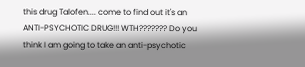this drug Talofen.... come to find out it's an ANTI-PSYCHOTIC DRUG!!! WTH??????? Do you think I am going to take an anti-psychotic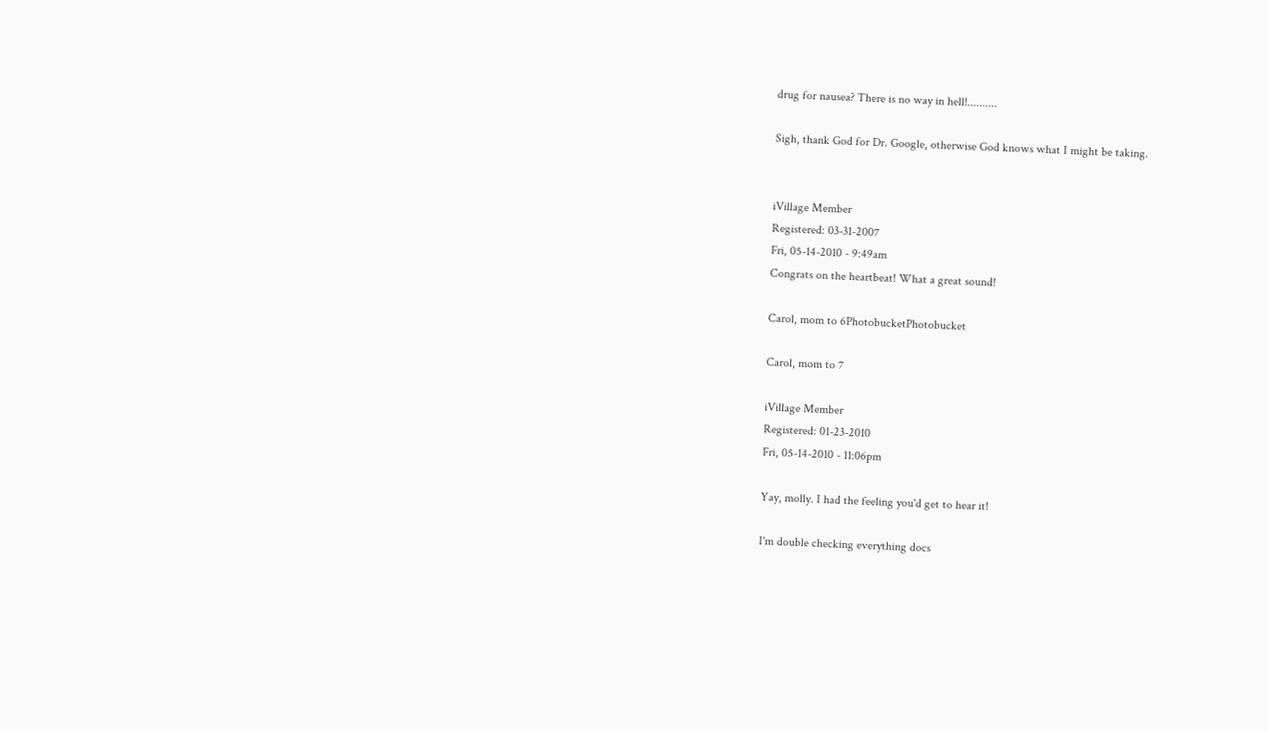drug for nausea? There is no way in hell!..........

Sigh, thank God for Dr. Google, otherwise God knows what I might be taking.


iVillage Member
Registered: 03-31-2007
Fri, 05-14-2010 - 9:49am
Congrats on the heartbeat! What a great sound!

Carol, mom to 6PhotobucketPhotobucket

Carol, mom to 7

iVillage Member
Registered: 01-23-2010
Fri, 05-14-2010 - 11:06pm

Yay, molly. I had the feeling you'd get to hear it!

I'm double checking everything docs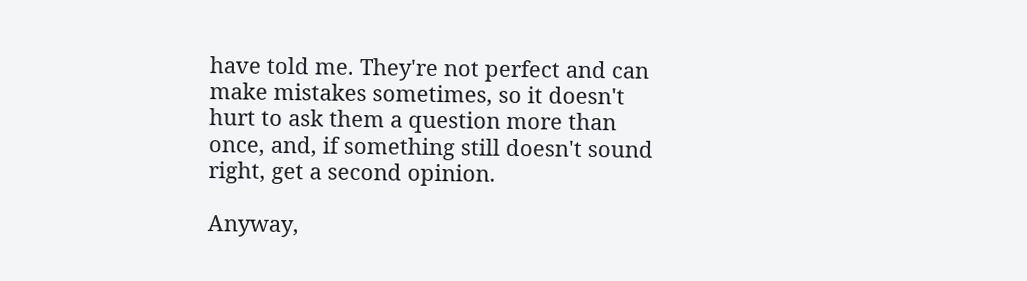have told me. They're not perfect and can make mistakes sometimes, so it doesn't hurt to ask them a question more than once, and, if something still doesn't sound right, get a second opinion.

Anyway,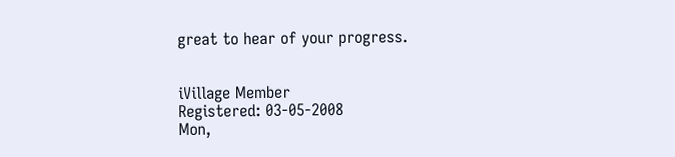great to hear of your progress.


iVillage Member
Registered: 03-05-2008
Mon,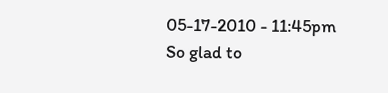05-17-2010 - 11:45pm
So glad to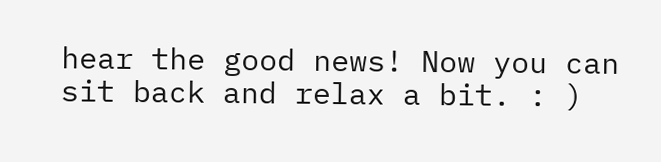hear the good news! Now you can sit back and relax a bit. : )